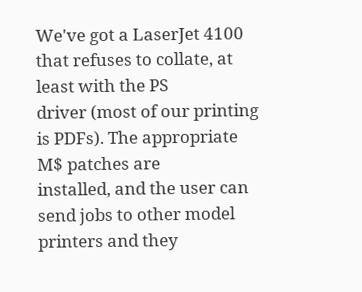We've got a LaserJet 4100 that refuses to collate, at least with the PS
driver (most of our printing is PDFs). The appropriate M$ patches are
installed, and the user can send jobs to other model printers and they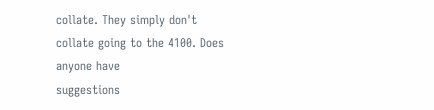collate. They simply don't collate going to the 4100. Does anyone have
suggestions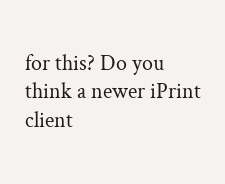for this? Do you think a newer iPrint client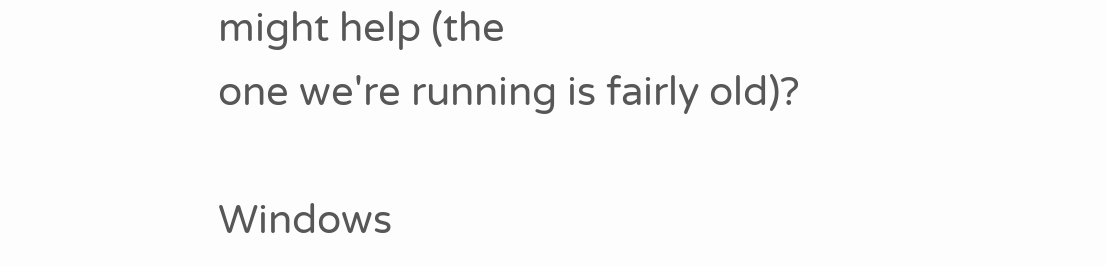might help (the
one we're running is fairly old)?

Windows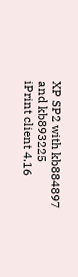XP SP2 with kb884897 and kb893225
iPrint client 4.16